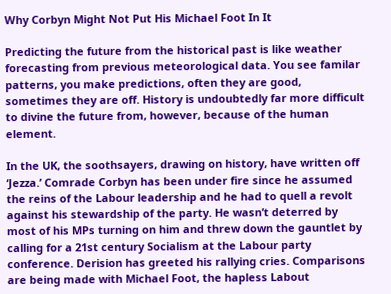Why Corbyn Might Not Put His Michael Foot In It

Predicting the future from the historical past is like weather forecasting from previous meteorological data. You see familar patterns, you make predictions, often they are good, sometimes they are off. History is undoubtedly far more difficult to divine the future from, however, because of the human element.

In the UK, the soothsayers, drawing on history, have written off ‘Jezza.’ Comrade Corbyn has been under fire since he assumed the reins of the Labour leadership and he had to quell a revolt against his stewardship of the party. He wasn’t deterred by most of his MPs turning on him and threw down the gauntlet by calling for a 21st century Socialism at the Labour party conference. Derision has greeted his rallying cries. Comparisons are being made with Michael Foot, the hapless Labout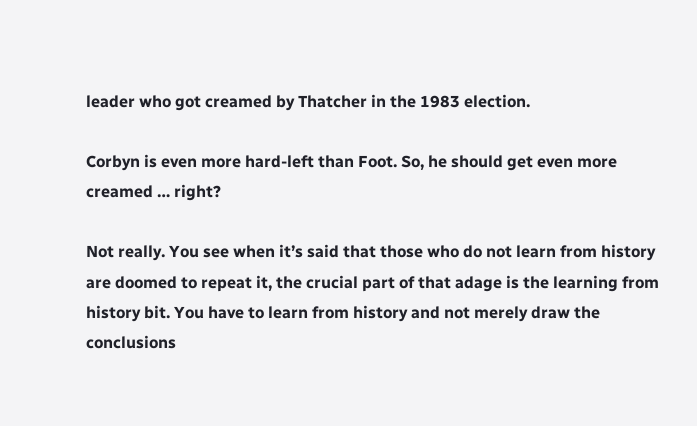leader who got creamed by Thatcher in the 1983 election.

Corbyn is even more hard-left than Foot. So, he should get even more creamed … right?

Not really. You see when it’s said that those who do not learn from history are doomed to repeat it, the crucial part of that adage is the learning from history bit. You have to learn from history and not merely draw the conclusions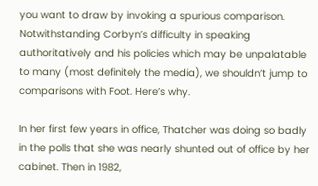you want to draw by invoking a spurious comparison. Notwithstanding Corbyn’s difficulty in speaking authoritatively and his policies which may be unpalatable to many (most definitely the media), we shouldn’t jump to comparisons with Foot. Here’s why.

In her first few years in office, Thatcher was doing so badly in the polls that she was nearly shunted out of office by her cabinet. Then in 1982,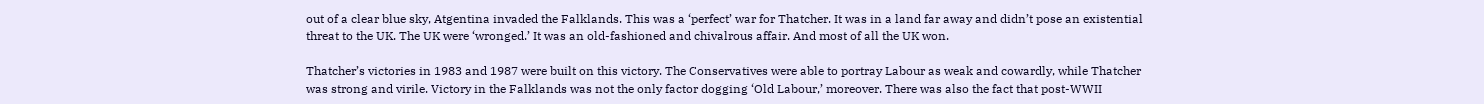out of a clear blue sky, Atgentina invaded the Falklands. This was a ‘perfect’ war for Thatcher. It was in a land far away and didn’t pose an existential threat to the UK. The UK were ‘wronged.’ It was an old-fashioned and chivalrous affair. And most of all the UK won.

Thatcher’s victories in 1983 and 1987 were built on this victory. The Conservatives were able to portray Labour as weak and cowardly, while Thatcher was strong and virile. Victory in the Falklands was not the only factor dogging ‘Old Labour,’ moreover. There was also the fact that post-WWII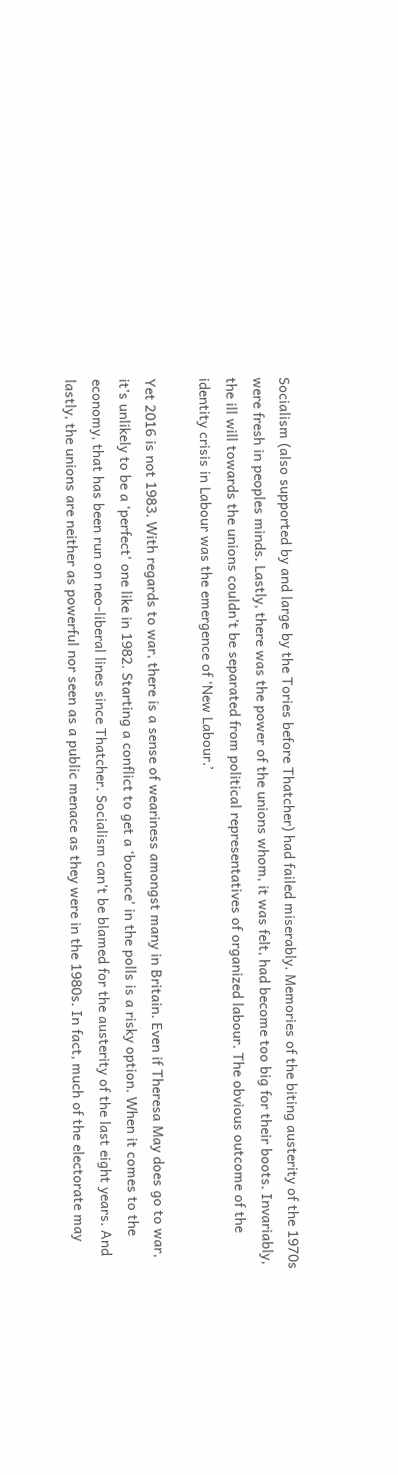Socialism (also supported by and large by the Tories before Thatcher) had failed miserably. Memories of the biting austerity of the 1970s were fresh in peoples minds. Lastly, there was the power of the unions whom, it was felt, had become too big for their boots. Invariably, the ill will towards the unions couldn’t be separated from political representatives of organized labour. The obvious outcome of the identity crisis in Labour was the emergence of ‘New Labour.’

Yet 2016 is not 1983. With regards to war, there is a sense of weariness amongst many in Britain. Even if Theresa May does go to war, it’s unlikely to be a ‘perfect’ one like in 1982. Starting a conflict to get a ‘bounce’ in the polls is a risky option. When it comes to the economy, that has been run on neo-liberal lines since Thatcher. Socialism can’t be blamed for the austerity of the last eight years. And lastly, the unions are neither as powerful nor seen as a public menace as they were in the 1980s. In fact, much of the electorate may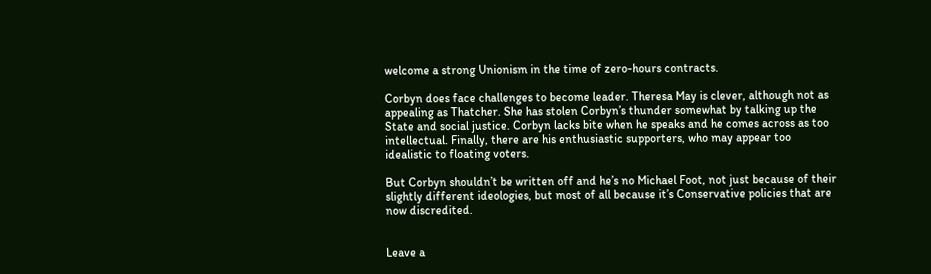welcome a strong Unionism in the time of zero-hours contracts.

Corbyn does face challenges to become leader. Theresa May is clever, although not as appealing as Thatcher. She has stolen Corbyn’s thunder somewhat by talking up the State and social justice. Corbyn lacks bite when he speaks and he comes across as too intellectual. Finally, there are his enthusiastic supporters, who may appear too idealistic to floating voters.

But Corbyn shouldn’t be written off and he’s no Michael Foot, not just because of their slightly different ideologies, but most of all because it’s Conservative policies that are now discredited.


Leave a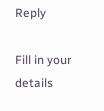Reply

Fill in your details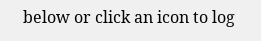below or click an icon to log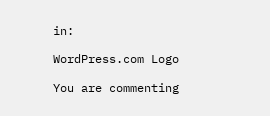in:

WordPress.com Logo

You are commenting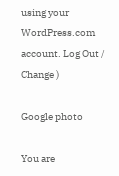using your WordPress.com account. Log Out /  Change )

Google photo

You are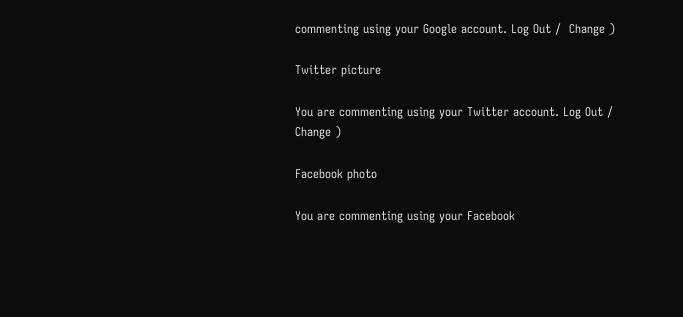commenting using your Google account. Log Out /  Change )

Twitter picture

You are commenting using your Twitter account. Log Out /  Change )

Facebook photo

You are commenting using your Facebook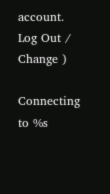account. Log Out /  Change )

Connecting to %s